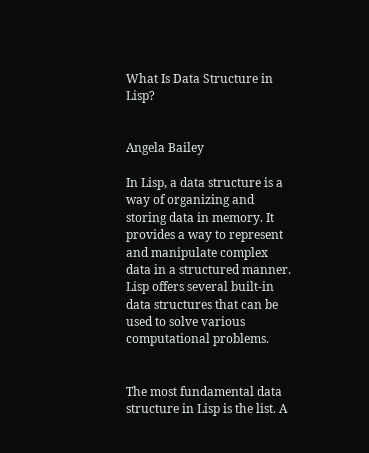What Is Data Structure in Lisp?


Angela Bailey

In Lisp, a data structure is a way of organizing and storing data in memory. It provides a way to represent and manipulate complex data in a structured manner. Lisp offers several built-in data structures that can be used to solve various computational problems.


The most fundamental data structure in Lisp is the list. A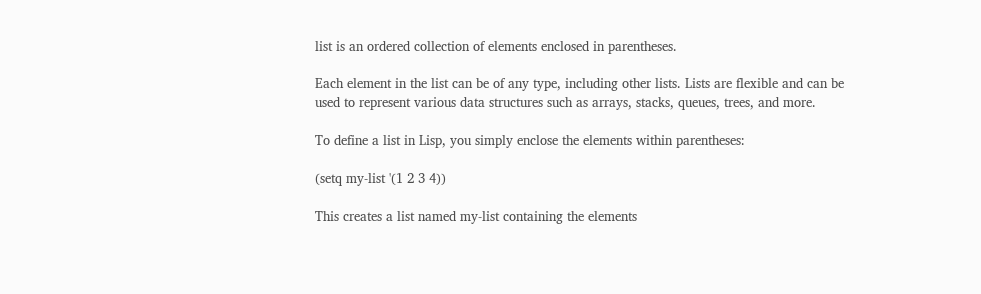list is an ordered collection of elements enclosed in parentheses.

Each element in the list can be of any type, including other lists. Lists are flexible and can be used to represent various data structures such as arrays, stacks, queues, trees, and more.

To define a list in Lisp, you simply enclose the elements within parentheses:

(setq my-list '(1 2 3 4))

This creates a list named my-list containing the elements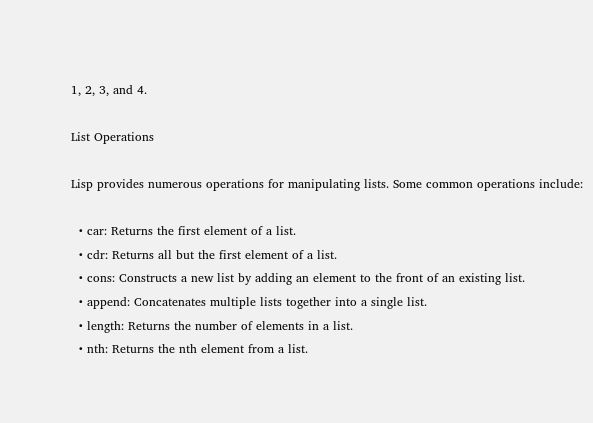1, 2, 3, and 4.

List Operations

Lisp provides numerous operations for manipulating lists. Some common operations include:

  • car: Returns the first element of a list.
  • cdr: Returns all but the first element of a list.
  • cons: Constructs a new list by adding an element to the front of an existing list.
  • append: Concatenates multiple lists together into a single list.
  • length: Returns the number of elements in a list.
  • nth: Returns the nth element from a list.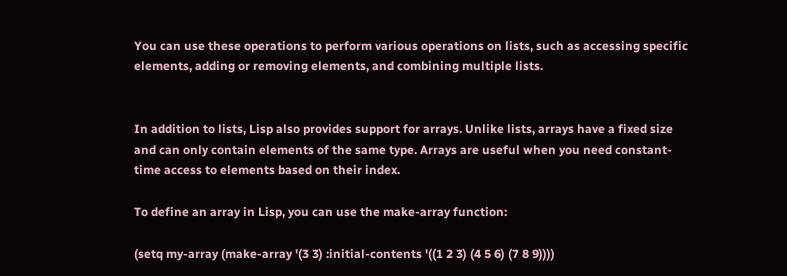You can use these operations to perform various operations on lists, such as accessing specific elements, adding or removing elements, and combining multiple lists.


In addition to lists, Lisp also provides support for arrays. Unlike lists, arrays have a fixed size and can only contain elements of the same type. Arrays are useful when you need constant-time access to elements based on their index.

To define an array in Lisp, you can use the make-array function:

(setq my-array (make-array '(3 3) :initial-contents '((1 2 3) (4 5 6) (7 8 9))))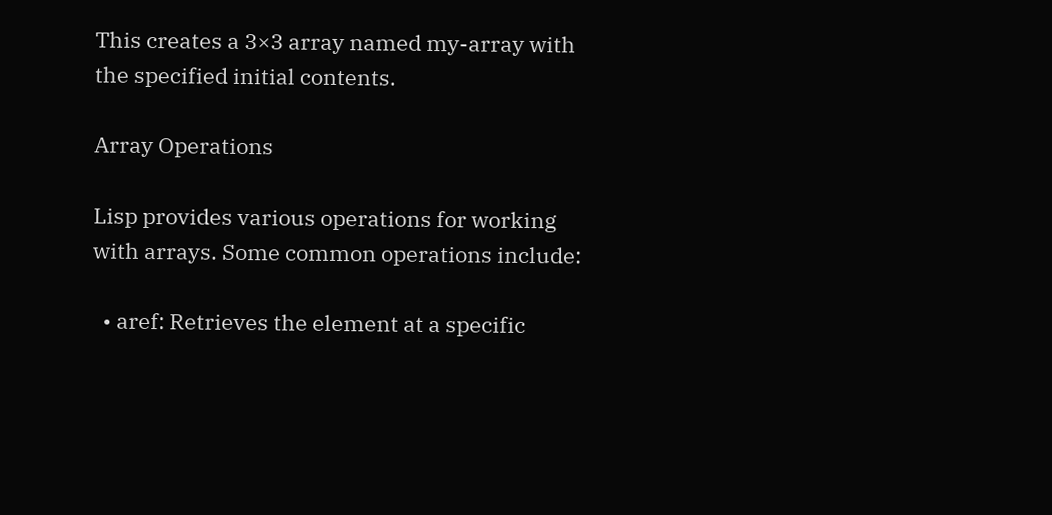This creates a 3×3 array named my-array with the specified initial contents.

Array Operations

Lisp provides various operations for working with arrays. Some common operations include:

  • aref: Retrieves the element at a specific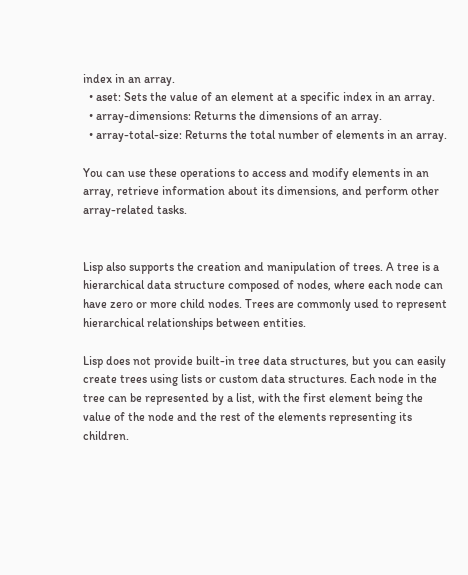index in an array.
  • aset: Sets the value of an element at a specific index in an array.
  • array-dimensions: Returns the dimensions of an array.
  • array-total-size: Returns the total number of elements in an array.

You can use these operations to access and modify elements in an array, retrieve information about its dimensions, and perform other array-related tasks.


Lisp also supports the creation and manipulation of trees. A tree is a hierarchical data structure composed of nodes, where each node can have zero or more child nodes. Trees are commonly used to represent hierarchical relationships between entities.

Lisp does not provide built-in tree data structures, but you can easily create trees using lists or custom data structures. Each node in the tree can be represented by a list, with the first element being the value of the node and the rest of the elements representing its children.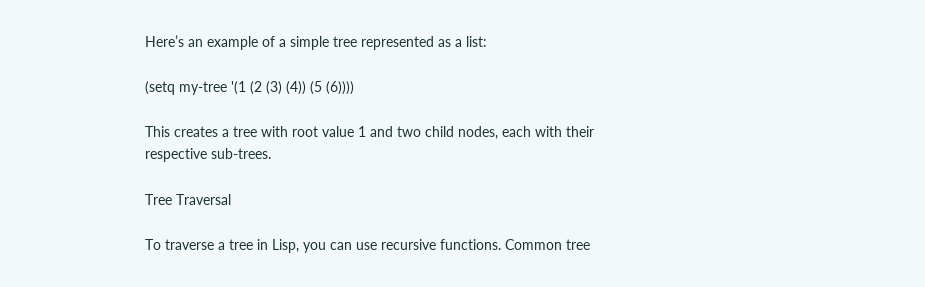Here’s an example of a simple tree represented as a list:

(setq my-tree '(1 (2 (3) (4)) (5 (6))))

This creates a tree with root value 1 and two child nodes, each with their respective sub-trees.

Tree Traversal

To traverse a tree in Lisp, you can use recursive functions. Common tree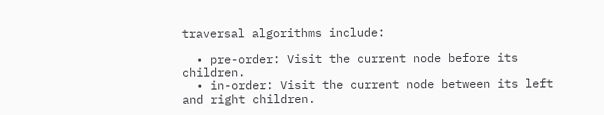traversal algorithms include:

  • pre-order: Visit the current node before its children.
  • in-order: Visit the current node between its left and right children.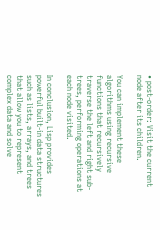• post-order: Visit the current node after its children.

You can implement these algorithms using recursive functions that recursively traverse the left and right sub-trees, performing operations at each node visited.

In conclusion, Lisp provides powerful built-in data structures such as lists, arrays, and trees that allow you to represent complex data and solve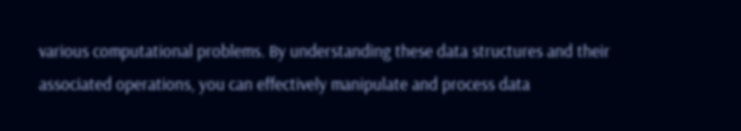various computational problems. By understanding these data structures and their associated operations, you can effectively manipulate and process data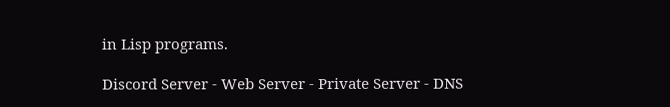in Lisp programs.

Discord Server - Web Server - Private Server - DNS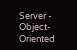Server - Object-Oriented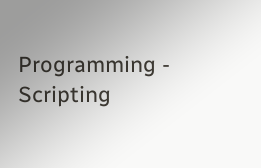Programming - Scripting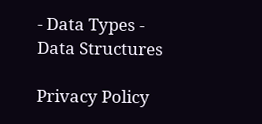- Data Types - Data Structures

Privacy Policy